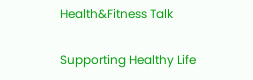Health&Fitness Talk

Supporting Healthy Life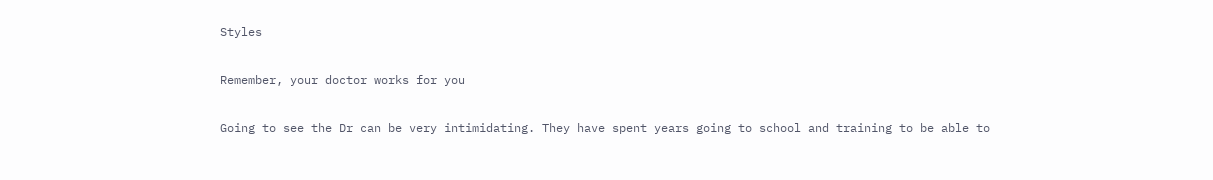Styles

Remember, your doctor works for you

Going to see the Dr can be very intimidating. They have spent years going to school and training to be able to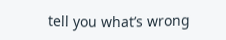tell you what’s wrong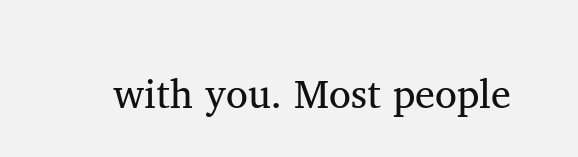with you. Most people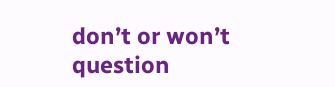don’t or won’t question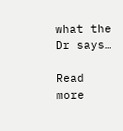what the Dr says…

Read more